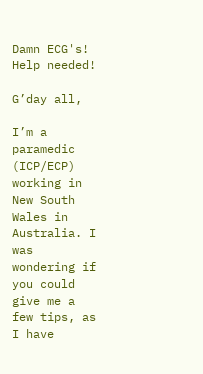Damn ECG's! Help needed!

G’day all,

I’m a paramedic (ICP/ECP) working in New South Wales in Australia. I was wondering if you could give me a few tips, as I have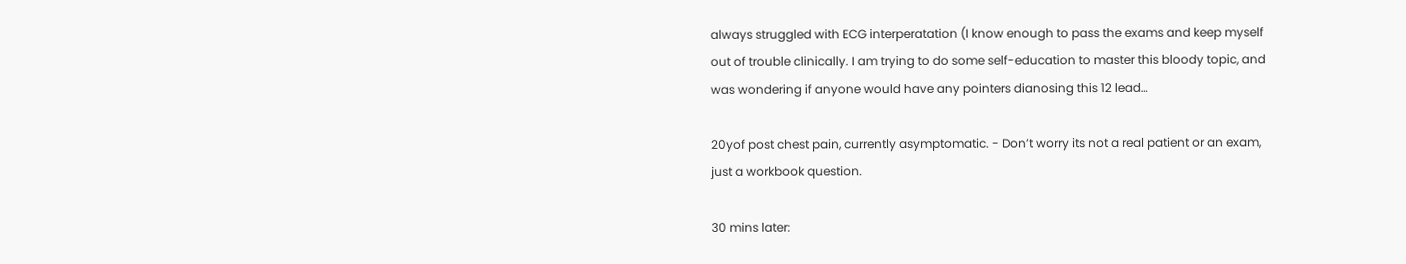always struggled with ECG interperatation (I know enough to pass the exams and keep myself out of trouble clinically. I am trying to do some self-education to master this bloody topic, and was wondering if anyone would have any pointers dianosing this 12 lead…

20yof post chest pain, currently asymptomatic. - Don’t worry its not a real patient or an exam, just a workbook question.

30 mins later: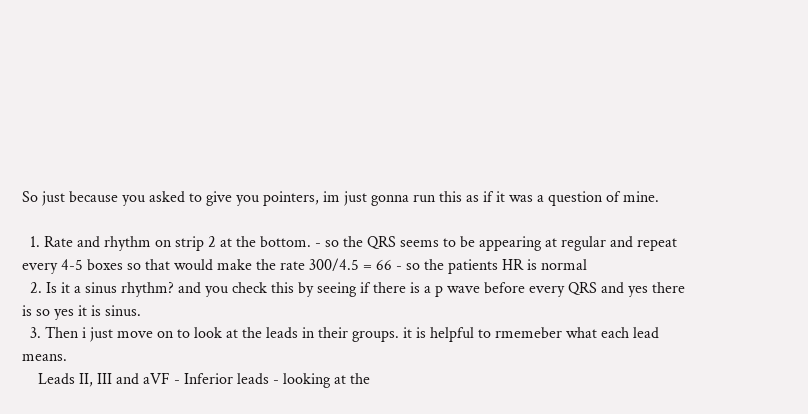So just because you asked to give you pointers, im just gonna run this as if it was a question of mine.

  1. Rate and rhythm on strip 2 at the bottom. - so the QRS seems to be appearing at regular and repeat every 4-5 boxes so that would make the rate 300/4.5 = 66 - so the patients HR is normal
  2. Is it a sinus rhythm? and you check this by seeing if there is a p wave before every QRS and yes there is so yes it is sinus.
  3. Then i just move on to look at the leads in their groups. it is helpful to rmemeber what each lead means.
    Leads II, III and aVF - Inferior leads - looking at the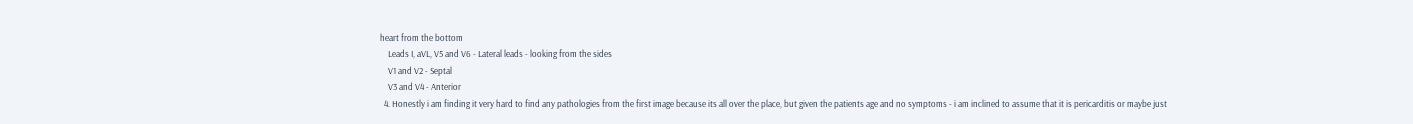heart from the bottom
    Leads I, aVL, V5 and V6 - Lateral leads - looking from the sides
    V1 and V2 - Septal
    V3 and V4 - Anterior
  4. Honestly i am finding it very hard to find any pathologies from the first image because its all over the place, but given the patients age and no symptoms - i am inclined to assume that it is pericarditis or maybe just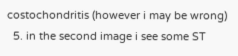costochondritis (however i may be wrong)
  5. in the second image i see some ST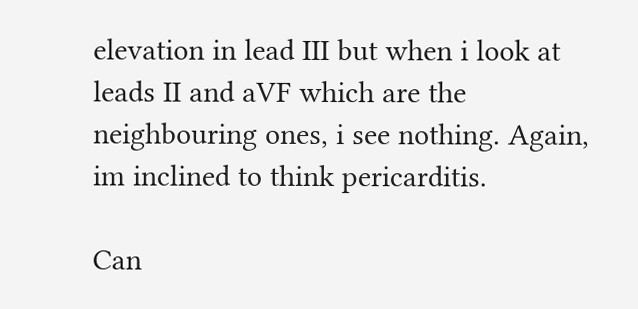elevation in lead III but when i look at leads II and aVF which are the neighbouring ones, i see nothing. Again, im inclined to think pericarditis.

Can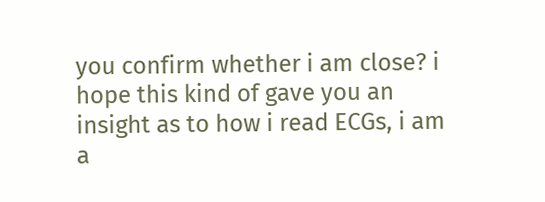you confirm whether i am close? i hope this kind of gave you an insight as to how i read ECGs, i am a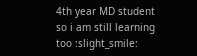4th year MD student so i am still learning too :slight_smile: